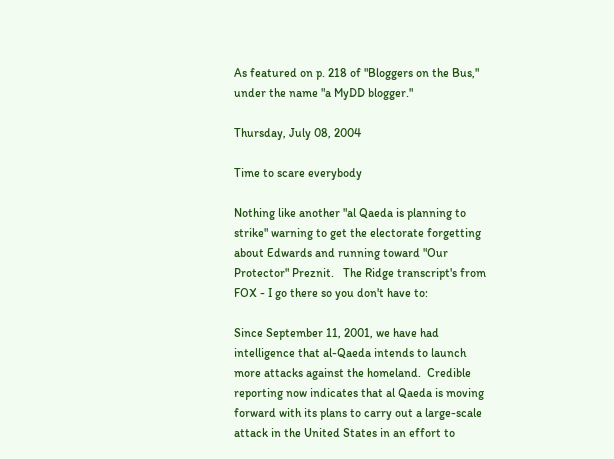As featured on p. 218 of "Bloggers on the Bus," under the name "a MyDD blogger."

Thursday, July 08, 2004

Time to scare everybody

Nothing like another "al Qaeda is planning to strike" warning to get the electorate forgetting about Edwards and running toward "Our Protector" Preznit.   The Ridge transcript's from FOX - I go there so you don't have to:

Since September 11, 2001, we have had intelligence that al-Qaeda intends to launch more attacks against the homeland.  Credible reporting now indicates that al Qaeda is moving forward with its plans to carry out a large-scale attack in the United States in an effort to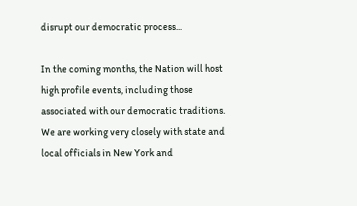disrupt our democratic process...

In the coming months, the Nation will host high profile events, including those associated with our democratic traditions.  We are working very closely with state and local officials in New York and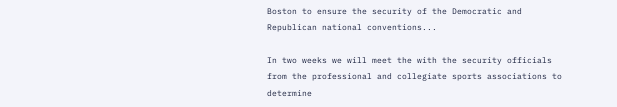Boston to ensure the security of the Democratic and Republican national conventions...

In two weeks we will meet the with the security officials from the professional and collegiate sports associations to determine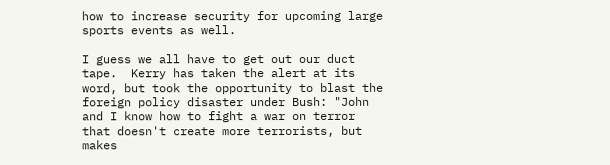how to increase security for upcoming large sports events as well.

I guess we all have to get out our duct tape.  Kerry has taken the alert at its word, but took the opportunity to blast the foreign policy disaster under Bush: "John and I know how to fight a war on terror that doesn't create more terrorists, but makes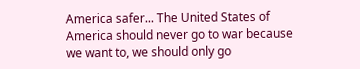America safer... The United States of America should never go to war because we want to, we should only go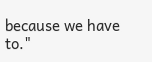because we have to."